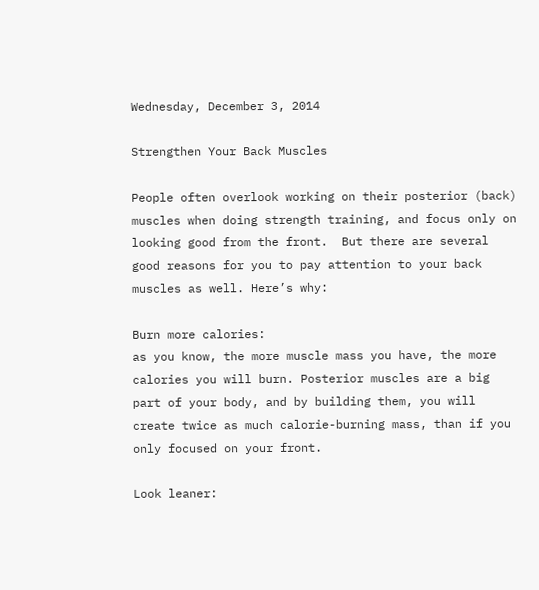Wednesday, December 3, 2014

Strengthen Your Back Muscles

People often overlook working on their posterior (back) muscles when doing strength training, and focus only on looking good from the front.  But there are several good reasons for you to pay attention to your back muscles as well. Here’s why:

Burn more calories:
as you know, the more muscle mass you have, the more calories you will burn. Posterior muscles are a big part of your body, and by building them, you will create twice as much calorie-burning mass, than if you only focused on your front.

Look leaner: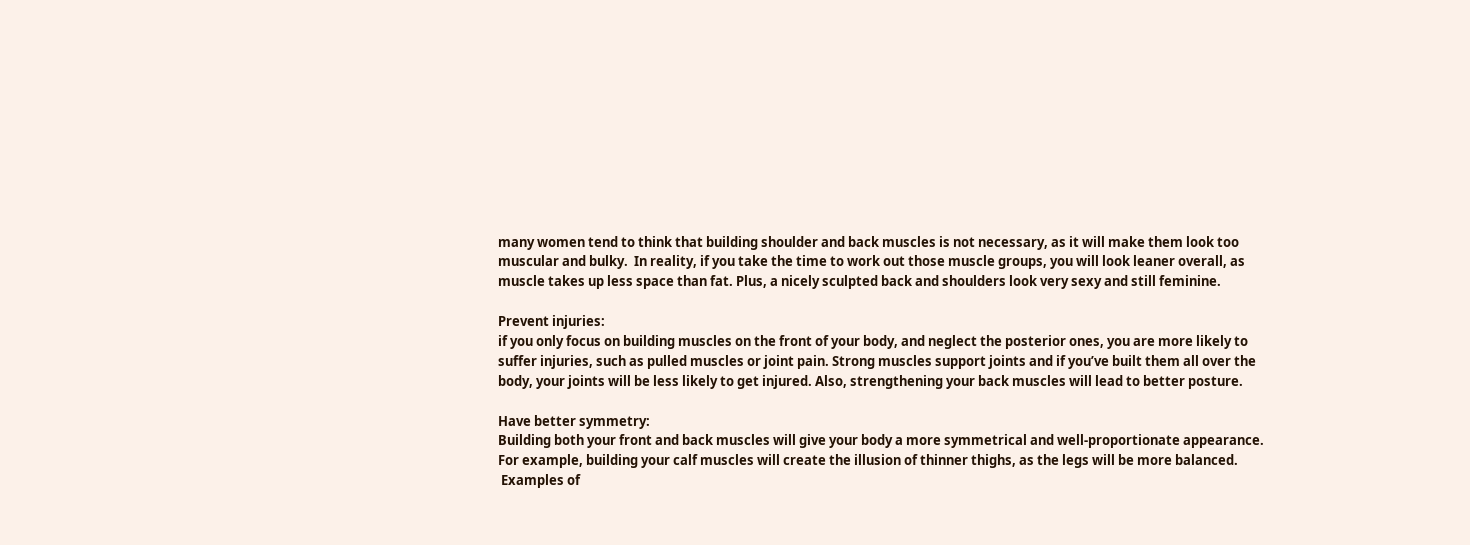many women tend to think that building shoulder and back muscles is not necessary, as it will make them look too muscular and bulky.  In reality, if you take the time to work out those muscle groups, you will look leaner overall, as muscle takes up less space than fat. Plus, a nicely sculpted back and shoulders look very sexy and still feminine.

Prevent injuries:
if you only focus on building muscles on the front of your body, and neglect the posterior ones, you are more likely to suffer injuries, such as pulled muscles or joint pain. Strong muscles support joints and if you’ve built them all over the body, your joints will be less likely to get injured. Also, strengthening your back muscles will lead to better posture.

Have better symmetry:
Building both your front and back muscles will give your body a more symmetrical and well-proportionate appearance. For example, building your calf muscles will create the illusion of thinner thighs, as the legs will be more balanced.
 Examples of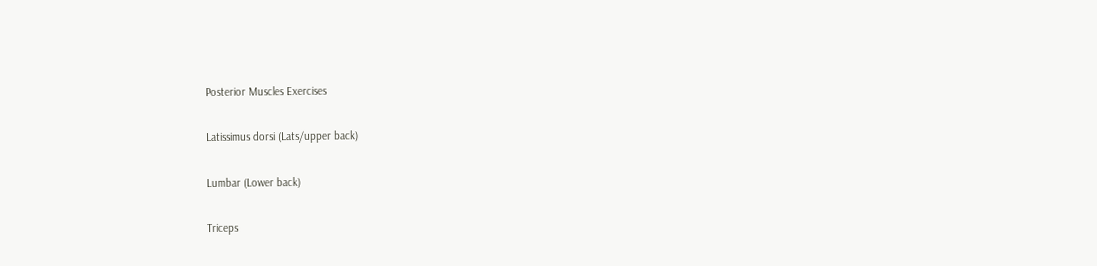Posterior Muscles Exercises

Latissimus dorsi (Lats/upper back)

Lumbar (Lower back)

Triceps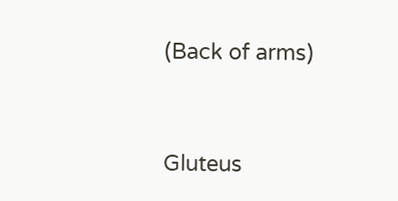(Back of arms)


Gluteus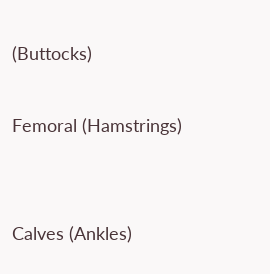(Buttocks)

Femoral (Hamstrings)


Calves (Ankles)